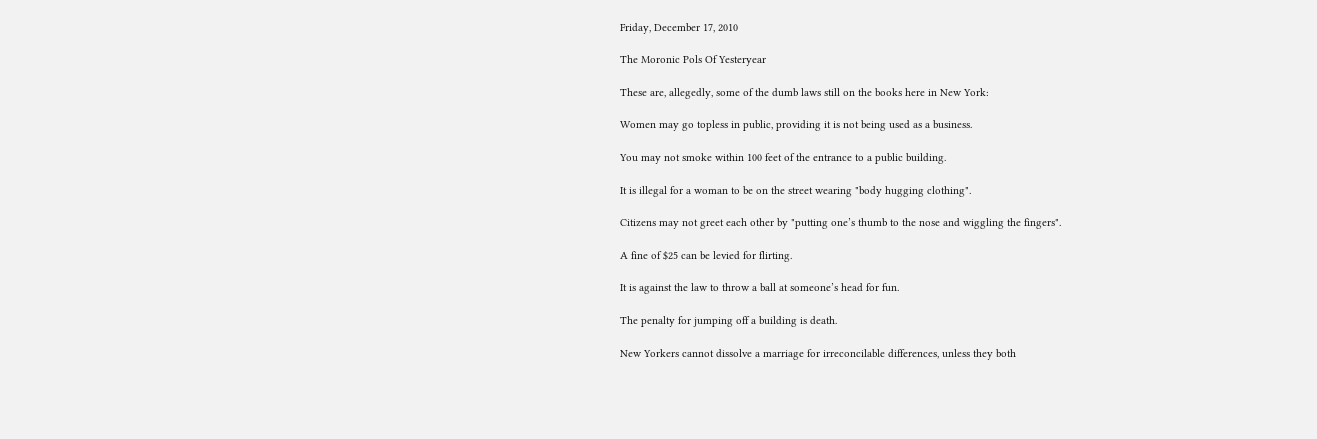Friday, December 17, 2010

The Moronic Pols Of Yesteryear

These are, allegedly, some of the dumb laws still on the books here in New York:

Women may go topless in public, providing it is not being used as a business.

You may not smoke within 100 feet of the entrance to a public building.

It is illegal for a woman to be on the street wearing "body hugging clothing".

Citizens may not greet each other by "putting one’s thumb to the nose and wiggling the fingers".

A fine of $25 can be levied for flirting.

It is against the law to throw a ball at someone’s head for fun.

The penalty for jumping off a building is death.

New Yorkers cannot dissolve a marriage for irreconcilable differences, unless they both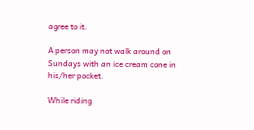agree to it.

A person may not walk around on Sundays with an ice cream cone in his/her pocket.

While riding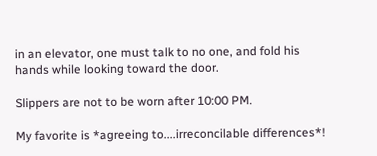in an elevator, one must talk to no one, and fold his hands while looking toward the door.

Slippers are not to be worn after 10:00 PM.

My favorite is *agreeing to....irreconcilable differences*!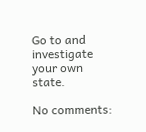Go to and investigate your own state.

No comments: